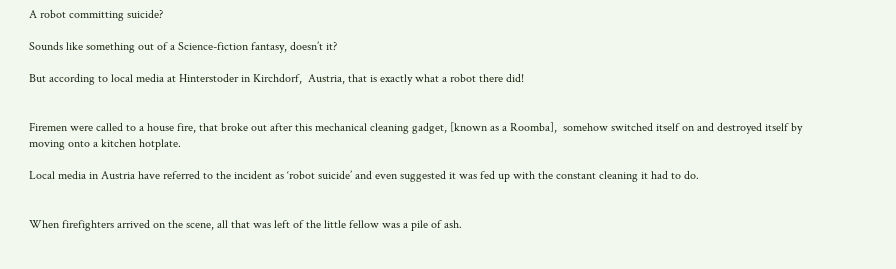A robot committing suicide?

Sounds like something out of a Science-fiction fantasy, doesn’t it?

But according to local media at Hinterstoder in Kirchdorf,  Austria, that is exactly what a robot there did!


Firemen were called to a house fire, that broke out after this mechanical cleaning gadget, [known as a Roomba],  somehow switched itself on and destroyed itself by moving onto a kitchen hotplate.

Local media in Austria have referred to the incident as ‘robot suicide’ and even suggested it was fed up with the constant cleaning it had to do.


When firefighters arrived on the scene, all that was left of the little fellow was a pile of ash.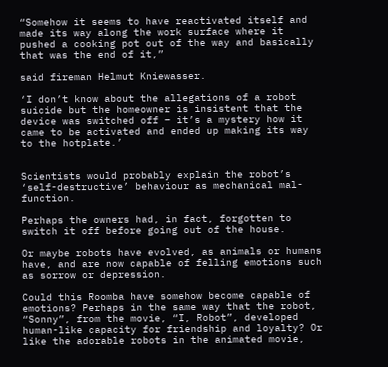“Somehow it seems to have reactivated itself and made its way along the work surface where it pushed a cooking pot out of the way and basically that was the end of it,”

said fireman Helmut Kniewasser.

‘I don’t know about the allegations of a robot suicide but the homeowner is insistent that the device was switched off – it’s a mystery how it came to be activated and ended up making its way to the hotplate.’


Scientists would probably explain the robot’s ‘self-destructive’ behaviour as mechanical mal-function.

Perhaps the owners had, in fact, forgotten to switch it off before going out of the house.

Or maybe robots have evolved, as animals or humans have, and are now capable of felling emotions such as sorrow or depression.

Could this Roomba have somehow become capable of emotions? Perhaps in the same way that the robot, “Sonny”, from the movie, “I, Robot”, developed human-like capacity for friendship and loyalty? Or like the adorable robots in the animated movie,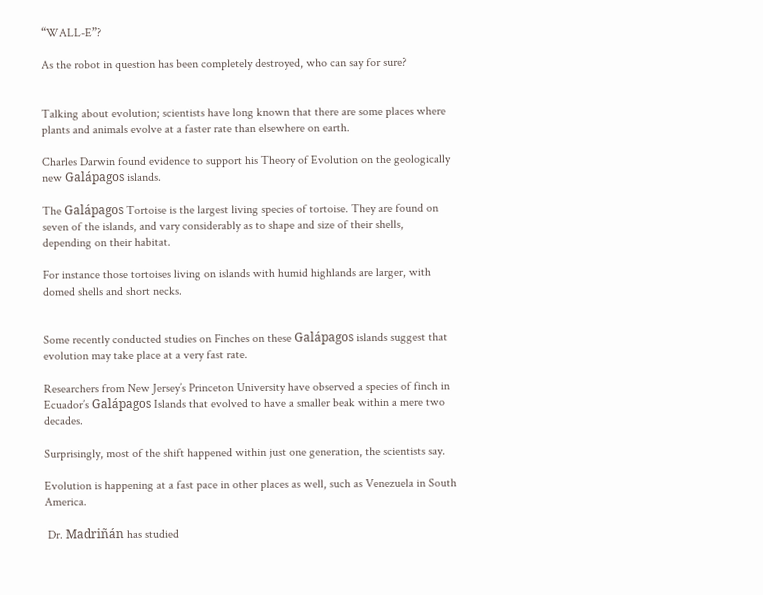“WALL-E”?

As the robot in question has been completely destroyed, who can say for sure?


Talking about evolution; scientists have long known that there are some places where plants and animals evolve at a faster rate than elsewhere on earth.

Charles Darwin found evidence to support his Theory of Evolution on the geologically new Galápagos islands.

The Galápagos Tortoise is the largest living species of tortoise. They are found on seven of the islands, and vary considerably as to shape and size of their shells, depending on their habitat.

For instance those tortoises living on islands with humid highlands are larger, with domed shells and short necks.


Some recently conducted studies on Finches on these Galápagos islands suggest that evolution may take place at a very fast rate.

Researchers from New Jersey’s Princeton University have observed a species of finch in Ecuador’s Galápagos Islands that evolved to have a smaller beak within a mere two decades.

Surprisingly, most of the shift happened within just one generation, the scientists say.

Evolution is happening at a fast pace in other places as well, such as Venezuela in South America.

 Dr. Madriñán has studied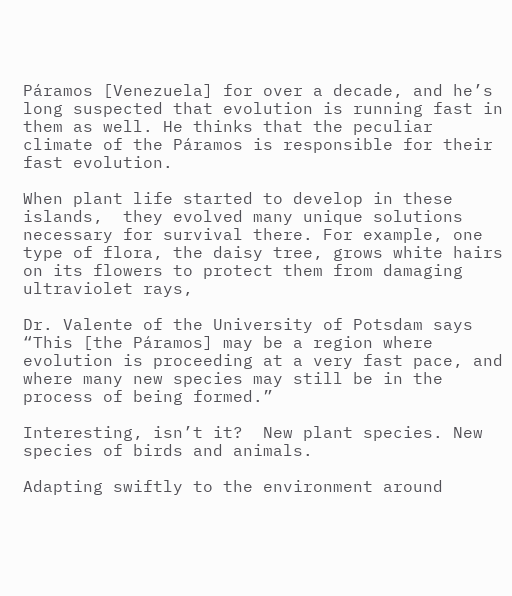Páramos [Venezuela] for over a decade, and he’s long suspected that evolution is running fast in them as well. He thinks that the peculiar climate of the Páramos is responsible for their fast evolution.

When plant life started to develop in these islands,  they evolved many unique solutions necessary for survival there. For example, one type of flora, the daisy tree, grows white hairs on its flowers to protect them from damaging ultraviolet rays,

Dr. Valente of the University of Potsdam says  “This [the Páramos] may be a region where evolution is proceeding at a very fast pace, and where many new species may still be in the process of being formed.”

Interesting, isn’t it?  New plant species. New species of birds and animals.

Adapting swiftly to the environment around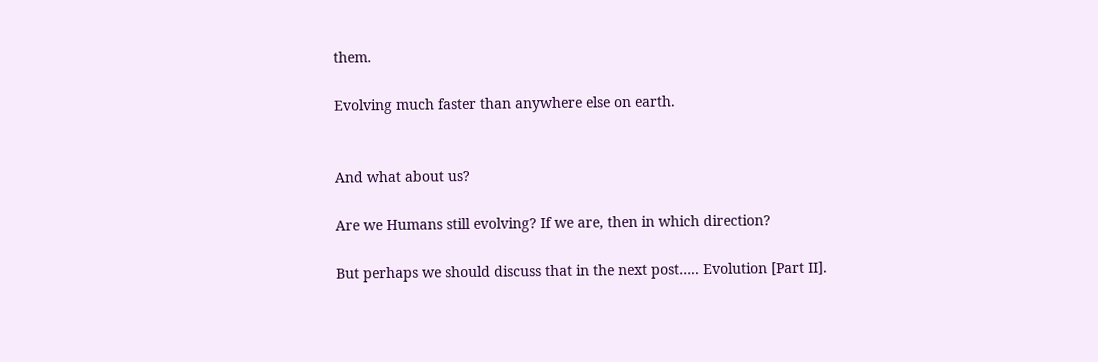them.

Evolving much faster than anywhere else on earth.


And what about us?

Are we Humans still evolving? If we are, then in which direction?

But perhaps we should discuss that in the next post….. Evolution [Part II].